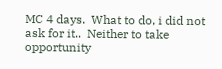MC 4 days.  What to do, i did not ask for it..  Neither to take opportunity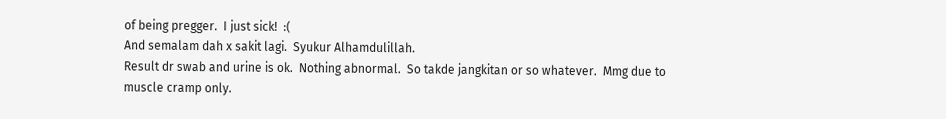of being pregger.  I just sick!  :(
And semalam dah x sakit lagi.  Syukur Alhamdulillah.
Result dr swab and urine is ok.  Nothing abnormal.  So takde jangkitan or so whatever.  Mmg due to muscle cramp only.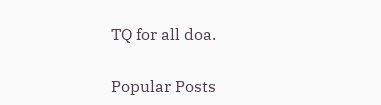TQ for all doa.


Popular Posts